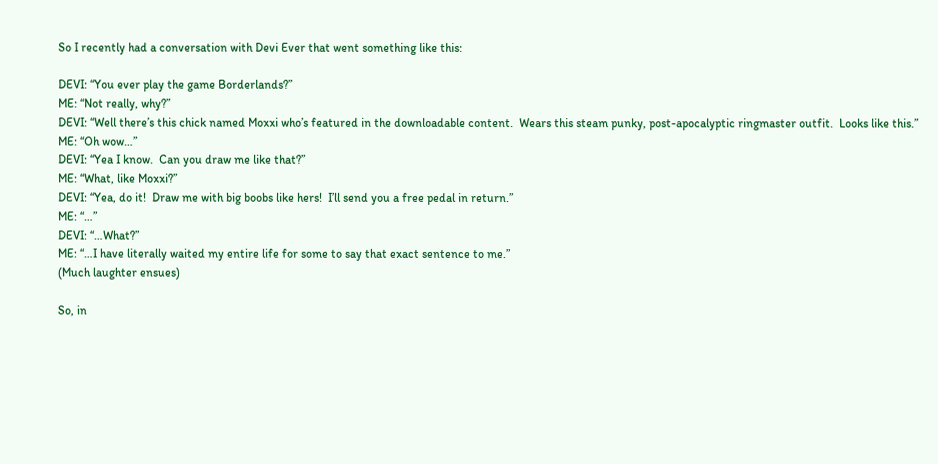So I recently had a conversation with Devi Ever that went something like this:

DEVI: “You ever play the game Borderlands?”
ME: “Not really, why?”
DEVI: “Well there’s this chick named Moxxi who’s featured in the downloadable content.  Wears this steam punky, post-apocalyptic ringmaster outfit.  Looks like this.”
ME: “Oh wow…”
DEVI: “Yea I know.  Can you draw me like that?”
ME: “What, like Moxxi?”
DEVI: “Yea, do it!  Draw me with big boobs like hers!  I’ll send you a free pedal in return.”
ME: “…”
DEVI: “…What?”
ME: “…I have literally waited my entire life for some to say that exact sentence to me.”
(Much laughter ensues)

So, in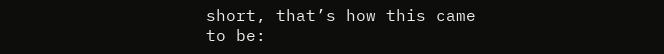short, that’s how this came to be: